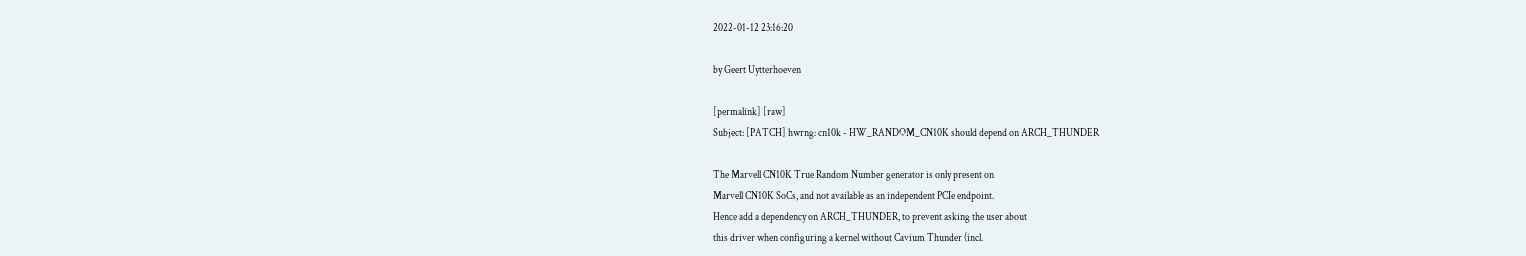2022-01-12 23:16:20

by Geert Uytterhoeven

[permalink] [raw]
Subject: [PATCH] hwrng: cn10k - HW_RANDOM_CN10K should depend on ARCH_THUNDER

The Marvell CN10K True Random Number generator is only present on
Marvell CN10K SoCs, and not available as an independent PCIe endpoint.
Hence add a dependency on ARCH_THUNDER, to prevent asking the user about
this driver when configuring a kernel without Cavium Thunder (incl.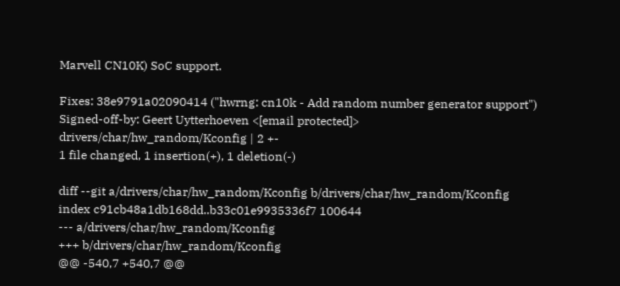Marvell CN10K) SoC support.

Fixes: 38e9791a02090414 ("hwrng: cn10k - Add random number generator support")
Signed-off-by: Geert Uytterhoeven <[email protected]>
drivers/char/hw_random/Kconfig | 2 +-
1 file changed, 1 insertion(+), 1 deletion(-)

diff --git a/drivers/char/hw_random/Kconfig b/drivers/char/hw_random/Kconfig
index c91cb48a1db168dd..b33c01e9935336f7 100644
--- a/drivers/char/hw_random/Kconfig
+++ b/drivers/char/hw_random/Kconfig
@@ -540,7 +540,7 @@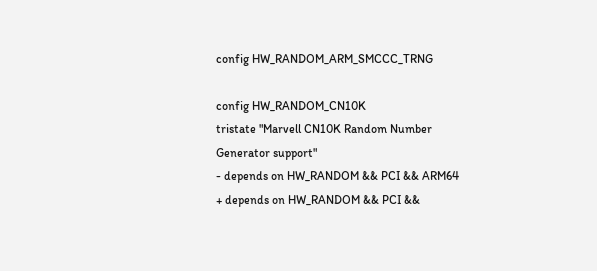config HW_RANDOM_ARM_SMCCC_TRNG

config HW_RANDOM_CN10K
tristate "Marvell CN10K Random Number Generator support"
- depends on HW_RANDOM && PCI && ARM64
+ depends on HW_RANDOM && PCI &&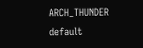ARCH_THUNDER
default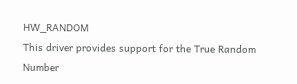HW_RANDOM
This driver provides support for the True Random Number